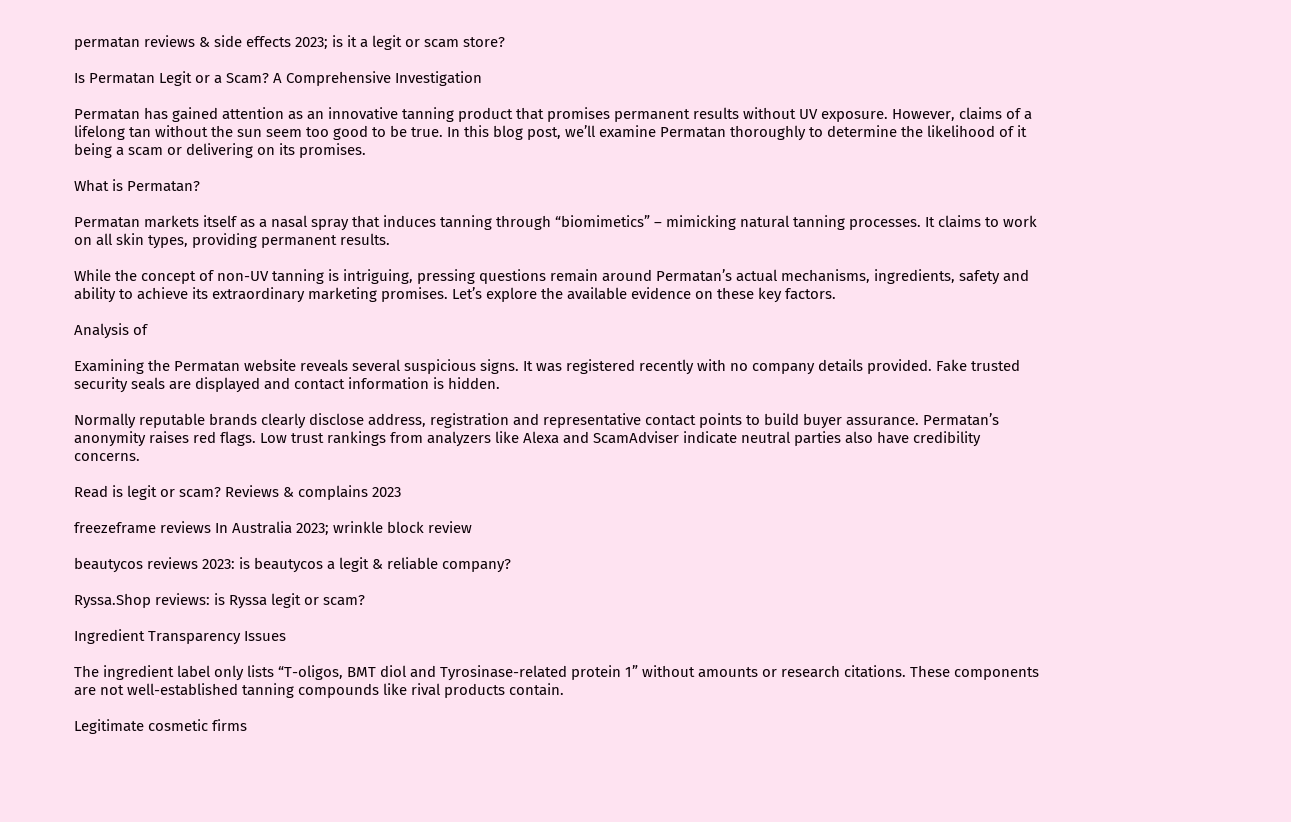permatan reviews & side effects 2023; is it a legit or scam store?

Is Permatan Legit or a Scam? A Comprehensive Investigation

Permatan has gained attention as an innovative tanning product that promises permanent results without UV exposure. However, claims of a lifelong tan without the sun seem too good to be true. In this blog post, we’ll examine Permatan thoroughly to determine the likelihood of it being a scam or delivering on its promises.

What is Permatan?

Permatan markets itself as a nasal spray that induces tanning through “biomimetics” – mimicking natural tanning processes. It claims to work on all skin types, providing permanent results.

While the concept of non-UV tanning is intriguing, pressing questions remain around Permatan’s actual mechanisms, ingredients, safety and ability to achieve its extraordinary marketing promises. Let’s explore the available evidence on these key factors.

Analysis of

Examining the Permatan website reveals several suspicious signs. It was registered recently with no company details provided. Fake trusted security seals are displayed and contact information is hidden.

Normally reputable brands clearly disclose address, registration and representative contact points to build buyer assurance. Permatan’s anonymity raises red flags. Low trust rankings from analyzers like Alexa and ScamAdviser indicate neutral parties also have credibility concerns.

Read is legit or scam? Reviews & complains 2023

freezeframe reviews In Australia 2023; wrinkle block review

beautycos reviews 2023: is beautycos a legit & reliable company?

Ryssa.Shop reviews: is Ryssa legit or scam?

Ingredient Transparency Issues

The ingredient label only lists “T-oligos, BMT diol and Tyrosinase-related protein 1” without amounts or research citations. These components are not well-established tanning compounds like rival products contain.

Legitimate cosmetic firms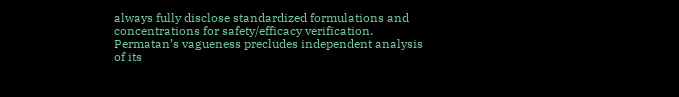always fully disclose standardized formulations and concentrations for safety/efficacy verification. Permatan’s vagueness precludes independent analysis of its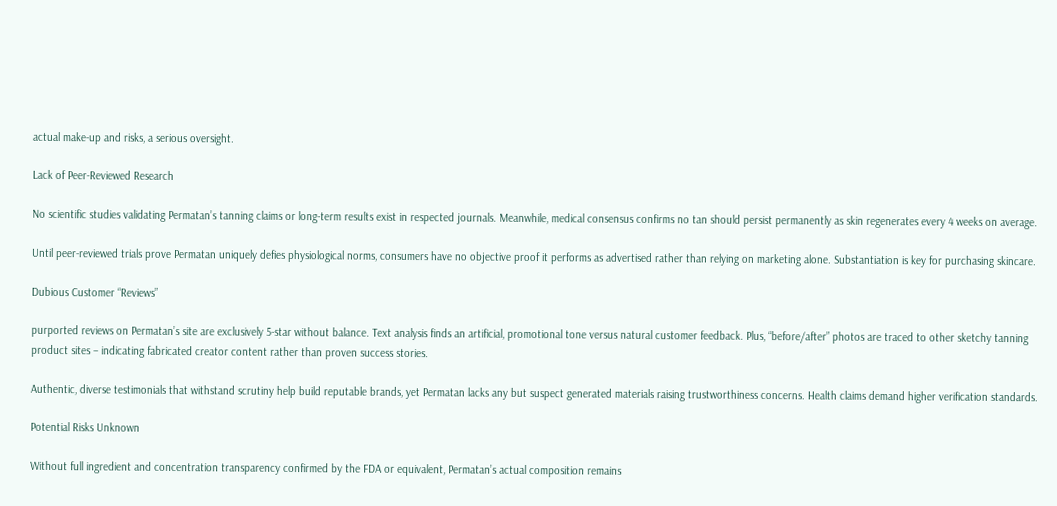actual make-up and risks, a serious oversight.

Lack of Peer-Reviewed Research

No scientific studies validating Permatan’s tanning claims or long-term results exist in respected journals. Meanwhile, medical consensus confirms no tan should persist permanently as skin regenerates every 4 weeks on average.

Until peer-reviewed trials prove Permatan uniquely defies physiological norms, consumers have no objective proof it performs as advertised rather than relying on marketing alone. Substantiation is key for purchasing skincare.

Dubious Customer “Reviews”

purported reviews on Permatan’s site are exclusively 5-star without balance. Text analysis finds an artificial, promotional tone versus natural customer feedback. Plus, “before/after” photos are traced to other sketchy tanning product sites – indicating fabricated creator content rather than proven success stories.

Authentic, diverse testimonials that withstand scrutiny help build reputable brands, yet Permatan lacks any but suspect generated materials raising trustworthiness concerns. Health claims demand higher verification standards.

Potential Risks Unknown

Without full ingredient and concentration transparency confirmed by the FDA or equivalent, Permatan’s actual composition remains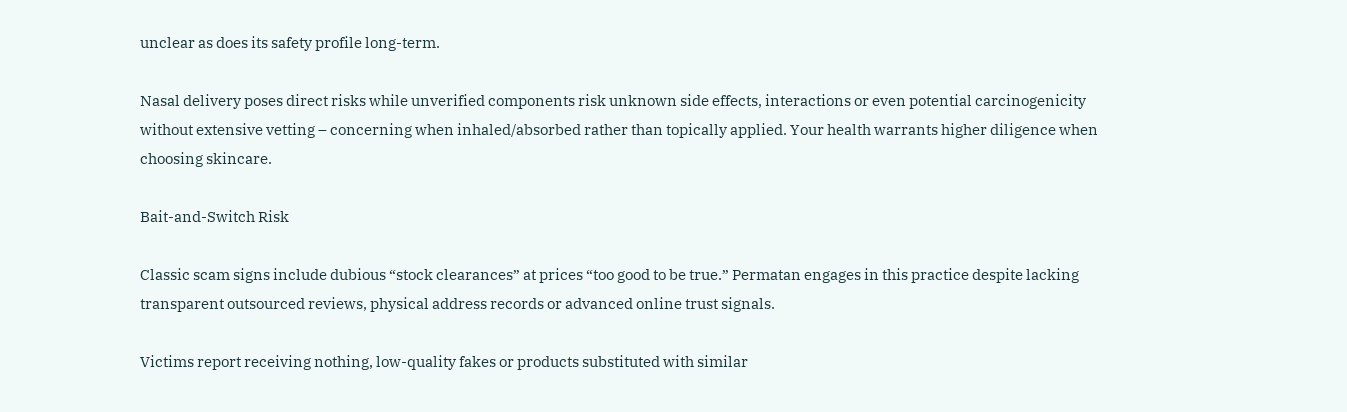unclear as does its safety profile long-term.

Nasal delivery poses direct risks while unverified components risk unknown side effects, interactions or even potential carcinogenicity without extensive vetting – concerning when inhaled/absorbed rather than topically applied. Your health warrants higher diligence when choosing skincare.

Bait-and-Switch Risk

Classic scam signs include dubious “stock clearances” at prices “too good to be true.” Permatan engages in this practice despite lacking transparent outsourced reviews, physical address records or advanced online trust signals.

Victims report receiving nothing, low-quality fakes or products substituted with similar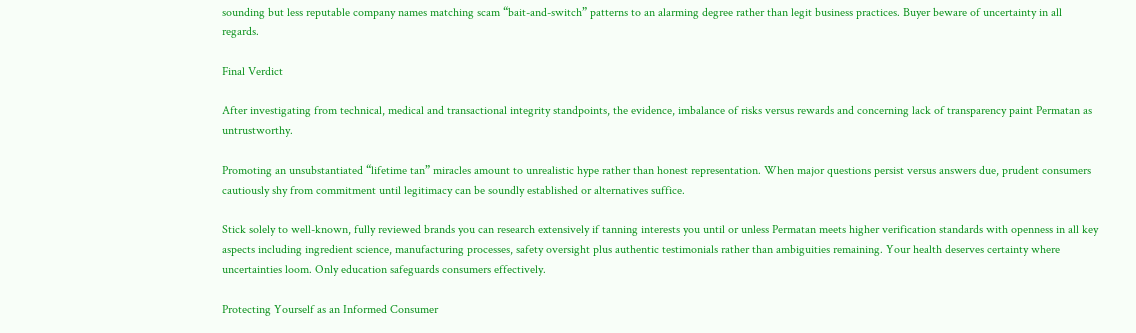sounding but less reputable company names matching scam “bait-and-switch” patterns to an alarming degree rather than legit business practices. Buyer beware of uncertainty in all regards.

Final Verdict

After investigating from technical, medical and transactional integrity standpoints, the evidence, imbalance of risks versus rewards and concerning lack of transparency paint Permatan as untrustworthy.

Promoting an unsubstantiated “lifetime tan” miracles amount to unrealistic hype rather than honest representation. When major questions persist versus answers due, prudent consumers cautiously shy from commitment until legitimacy can be soundly established or alternatives suffice.

Stick solely to well-known, fully reviewed brands you can research extensively if tanning interests you until or unless Permatan meets higher verification standards with openness in all key aspects including ingredient science, manufacturing processes, safety oversight plus authentic testimonials rather than ambiguities remaining. Your health deserves certainty where uncertainties loom. Only education safeguards consumers effectively.

Protecting Yourself as an Informed Consumer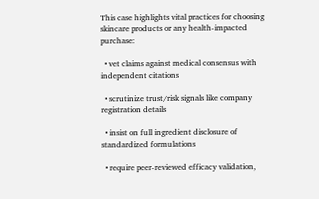This case highlights vital practices for choosing skincare products or any health-impacted purchase:

  • vet claims against medical consensus with independent citations

  • scrutinize trust/risk signals like company registration details

  • insist on full ingredient disclosure of standardized formulations

  • require peer-reviewed efficacy validation,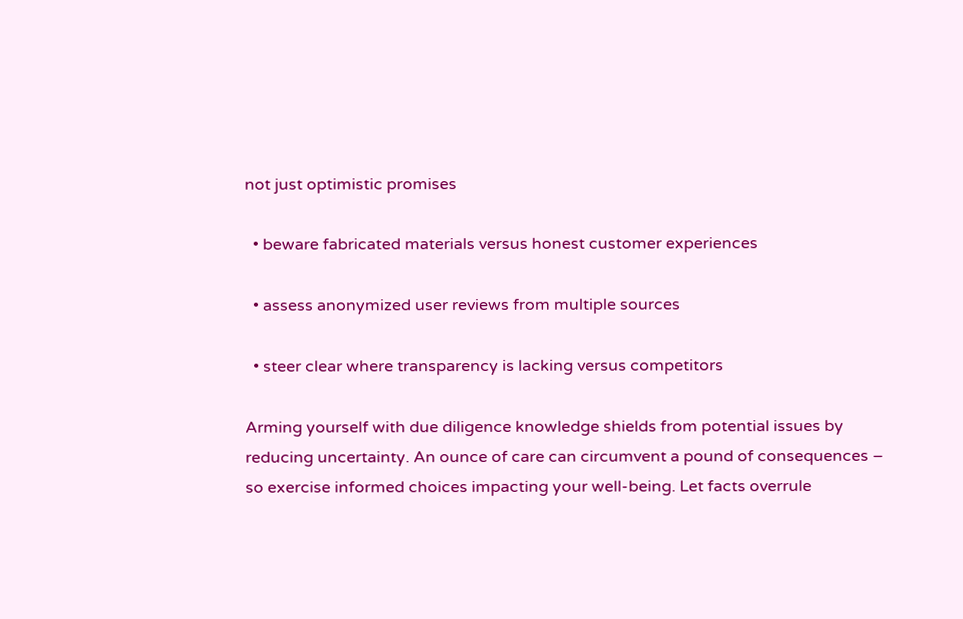not just optimistic promises

  • beware fabricated materials versus honest customer experiences

  • assess anonymized user reviews from multiple sources

  • steer clear where transparency is lacking versus competitors

Arming yourself with due diligence knowledge shields from potential issues by reducing uncertainty. An ounce of care can circumvent a pound of consequences – so exercise informed choices impacting your well-being. Let facts overrule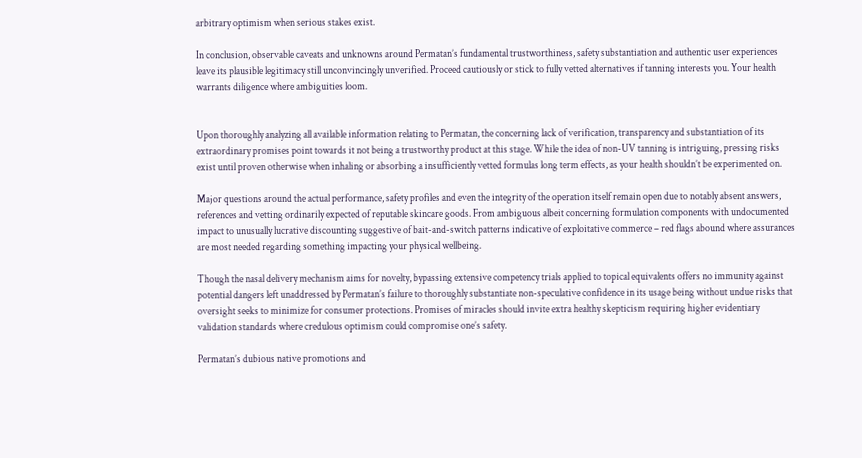arbitrary optimism when serious stakes exist.

In conclusion, observable caveats and unknowns around Permatan’s fundamental trustworthiness, safety substantiation and authentic user experiences leave its plausible legitimacy still unconvincingly unverified. Proceed cautiously or stick to fully vetted alternatives if tanning interests you. Your health warrants diligence where ambiguities loom.


Upon thoroughly analyzing all available information relating to Permatan, the concerning lack of verification, transparency and substantiation of its extraordinary promises point towards it not being a trustworthy product at this stage. While the idea of non-UV tanning is intriguing, pressing risks exist until proven otherwise when inhaling or absorbing a insufficiently vetted formulas long term effects, as your health shouldn’t be experimented on.

Major questions around the actual performance, safety profiles and even the integrity of the operation itself remain open due to notably absent answers, references and vetting ordinarily expected of reputable skincare goods. From ambiguous albeit concerning formulation components with undocumented impact to unusually lucrative discounting suggestive of bait-and-switch patterns indicative of exploitative commerce – red flags abound where assurances are most needed regarding something impacting your physical wellbeing.

Though the nasal delivery mechanism aims for novelty, bypassing extensive competency trials applied to topical equivalents offers no immunity against potential dangers left unaddressed by Permatan’s failure to thoroughly substantiate non-speculative confidence in its usage being without undue risks that oversight seeks to minimize for consumer protections. Promises of miracles should invite extra healthy skepticism requiring higher evidentiary validation standards where credulous optimism could compromise one’s safety.

Permatan’s dubious native promotions and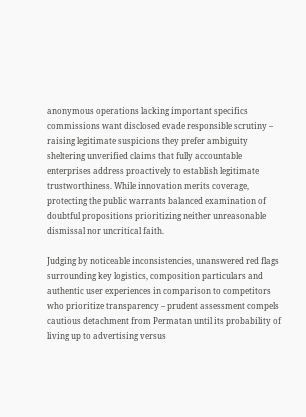anonymous operations lacking important specifics commissions want disclosed evade responsible scrutiny – raising legitimate suspicions they prefer ambiguity sheltering unverified claims that fully accountable enterprises address proactively to establish legitimate trustworthiness. While innovation merits coverage, protecting the public warrants balanced examination of doubtful propositions prioritizing neither unreasonable dismissal nor uncritical faith.

Judging by noticeable inconsistencies, unanswered red flags surrounding key logistics, composition particulars and authentic user experiences in comparison to competitors who prioritize transparency – prudent assessment compels cautious detachment from Permatan until its probability of living up to advertising versus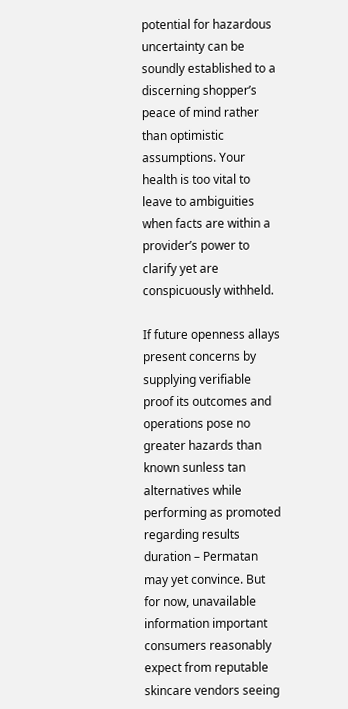potential for hazardous uncertainty can be soundly established to a discerning shopper’s peace of mind rather than optimistic assumptions. Your health is too vital to leave to ambiguities when facts are within a provider’s power to clarify yet are conspicuously withheld.

If future openness allays present concerns by supplying verifiable proof its outcomes and operations pose no greater hazards than known sunless tan alternatives while performing as promoted regarding results duration – Permatan may yet convince. But for now, unavailable information important consumers reasonably expect from reputable skincare vendors seeing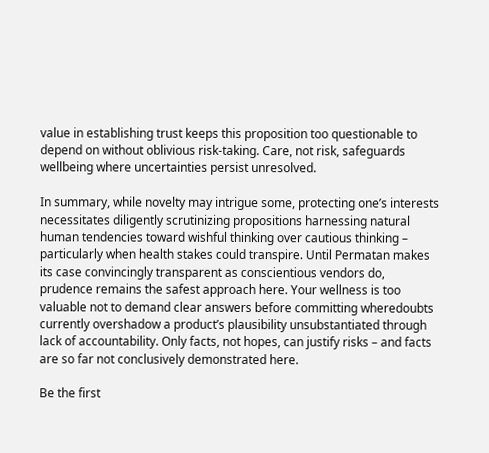value in establishing trust keeps this proposition too questionable to depend on without oblivious risk-taking. Care, not risk, safeguards wellbeing where uncertainties persist unresolved.

In summary, while novelty may intrigue some, protecting one’s interests necessitates diligently scrutinizing propositions harnessing natural human tendencies toward wishful thinking over cautious thinking – particularly when health stakes could transpire. Until Permatan makes its case convincingly transparent as conscientious vendors do, prudence remains the safest approach here. Your wellness is too valuable not to demand clear answers before committing wheredoubts currently overshadow a product’s plausibility unsubstantiated through lack of accountability. Only facts, not hopes, can justify risks – and facts are so far not conclusively demonstrated here.

Be the first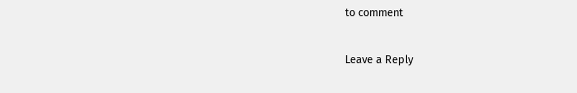to comment

Leave a Reply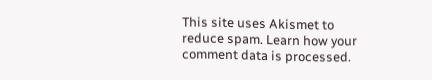This site uses Akismet to reduce spam. Learn how your comment data is processed.